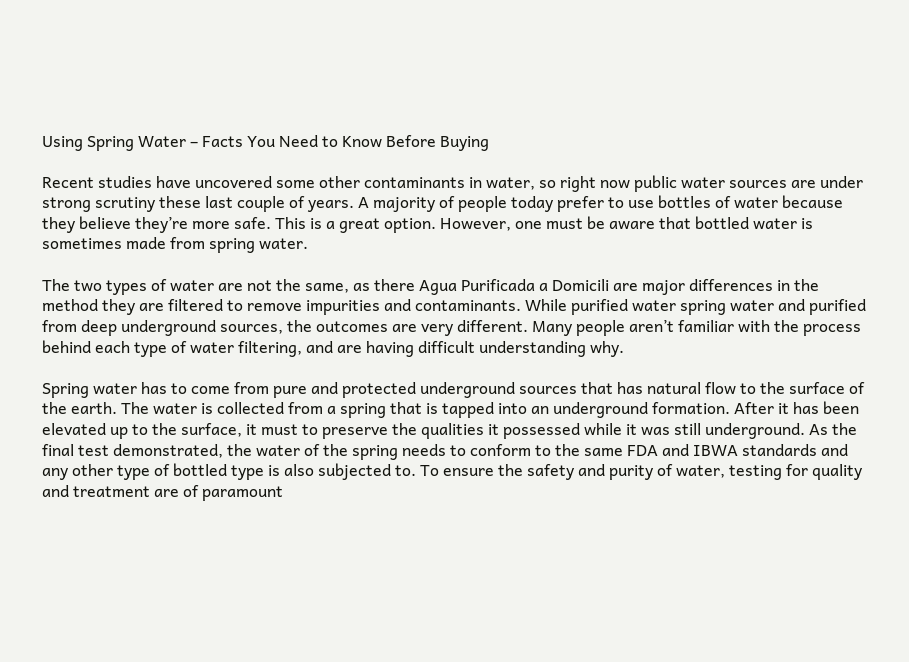Using Spring Water – Facts You Need to Know Before Buying

Recent studies have uncovered some other contaminants in water, so right now public water sources are under strong scrutiny these last couple of years. A majority of people today prefer to use bottles of water because they believe they’re more safe. This is a great option. However, one must be aware that bottled water is sometimes made from spring water.

The two types of water are not the same, as there Agua Purificada a Domicili are major differences in the method they are filtered to remove impurities and contaminants. While purified water spring water and purified from deep underground sources, the outcomes are very different. Many people aren’t familiar with the process behind each type of water filtering, and are having difficult understanding why.

Spring water has to come from pure and protected underground sources that has natural flow to the surface of the earth. The water is collected from a spring that is tapped into an underground formation. After it has been elevated up to the surface, it must to preserve the qualities it possessed while it was still underground. As the final test demonstrated, the water of the spring needs to conform to the same FDA and IBWA standards and any other type of bottled type is also subjected to. To ensure the safety and purity of water, testing for quality and treatment are of paramount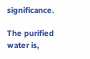significance.

The purified water is,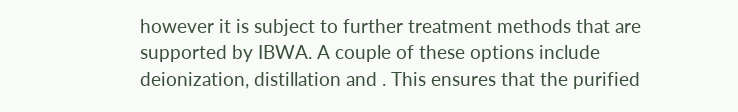however it is subject to further treatment methods that are supported by IBWA. A couple of these options include deionization, distillation and . This ensures that the purified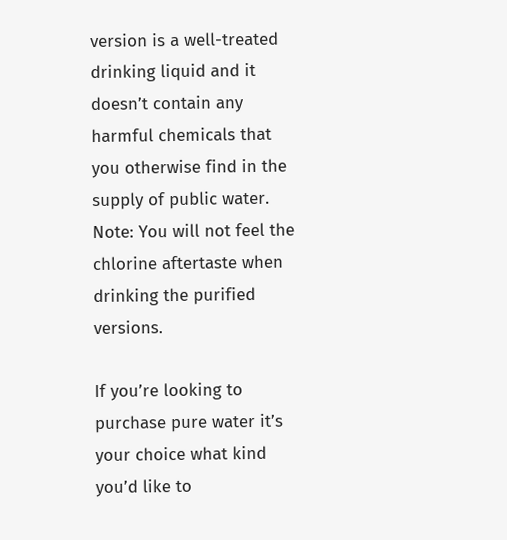version is a well-treated drinking liquid and it doesn’t contain any harmful chemicals that you otherwise find in the supply of public water. Note: You will not feel the chlorine aftertaste when drinking the purified versions.

If you’re looking to purchase pure water it’s your choice what kind you’d like to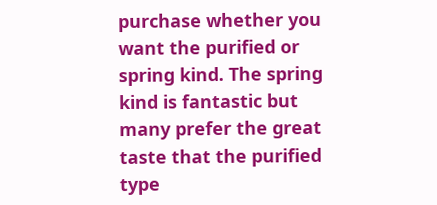purchase whether you want the purified or spring kind. The spring kind is fantastic but many prefer the great taste that the purified type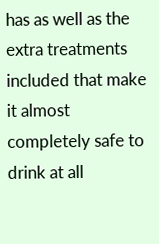has as well as the extra treatments included that make it almost completely safe to drink at all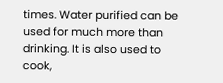times. Water purified can be used for much more than drinking. It is also used to cook,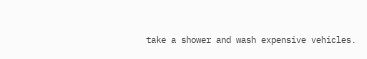take a shower and wash expensive vehicles.